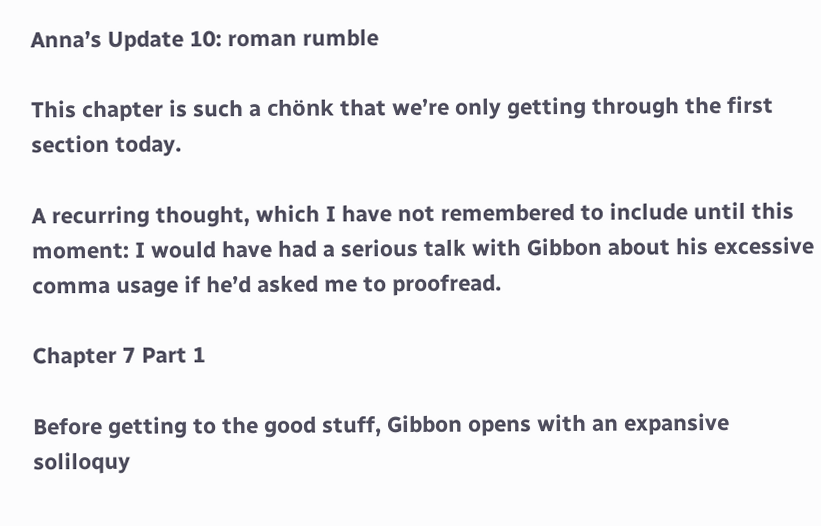Anna’s Update 10: roman rumble

This chapter is such a chönk that we’re only getting through the first section today.

A recurring thought, which I have not remembered to include until this moment: I would have had a serious talk with Gibbon about his excessive comma usage if he’d asked me to proofread.

Chapter 7 Part 1

Before getting to the good stuff, Gibbon opens with an expansive soliloquy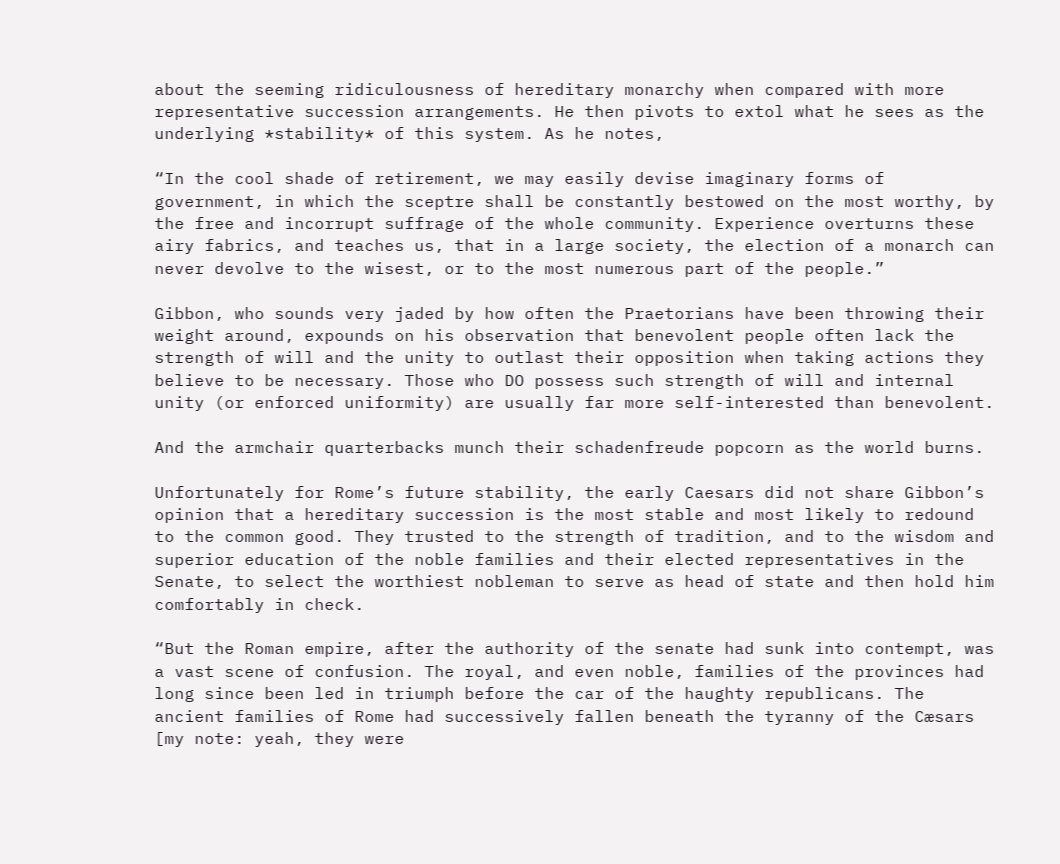about the seeming ridiculousness of hereditary monarchy when compared with more representative succession arrangements. He then pivots to extol what he sees as the underlying *stability* of this system. As he notes,

“In the cool shade of retirement, we may easily devise imaginary forms of government, in which the sceptre shall be constantly bestowed on the most worthy, by the free and incorrupt suffrage of the whole community. Experience overturns these airy fabrics, and teaches us, that in a large society, the election of a monarch can never devolve to the wisest, or to the most numerous part of the people.”

Gibbon, who sounds very jaded by how often the Praetorians have been throwing their weight around, expounds on his observation that benevolent people often lack the strength of will and the unity to outlast their opposition when taking actions they believe to be necessary. Those who DO possess such strength of will and internal unity (or enforced uniformity) are usually far more self-interested than benevolent.

And the armchair quarterbacks munch their schadenfreude popcorn as the world burns.

Unfortunately for Rome’s future stability, the early Caesars did not share Gibbon’s opinion that a hereditary succession is the most stable and most likely to redound to the common good. They trusted to the strength of tradition, and to the wisdom and superior education of the noble families and their elected representatives in the Senate, to select the worthiest nobleman to serve as head of state and then hold him comfortably in check.

“But the Roman empire, after the authority of the senate had sunk into contempt, was a vast scene of confusion. The royal, and even noble, families of the provinces had long since been led in triumph before the car of the haughty republicans. The ancient families of Rome had successively fallen beneath the tyranny of the Cæsars [my note: yeah, they were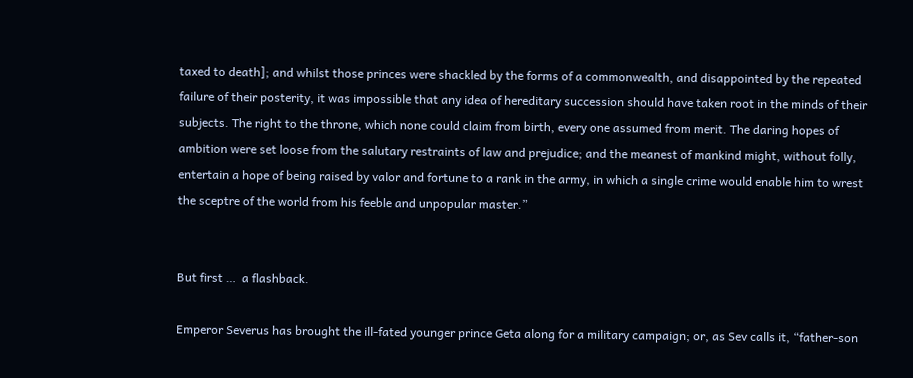taxed to death]; and whilst those princes were shackled by the forms of a commonwealth, and disappointed by the repeated failure of their posterity, it was impossible that any idea of hereditary succession should have taken root in the minds of their subjects. The right to the throne, which none could claim from birth, every one assumed from merit. The daring hopes of ambition were set loose from the salutary restraints of law and prejudice; and the meanest of mankind might, without folly, entertain a hope of being raised by valor and fortune to a rank in the army, in which a single crime would enable him to wrest the sceptre of the world from his feeble and unpopular master.”


But first …  a flashback.

Emperor Severus has brought the ill-fated younger prince Geta along for a military campaign; or, as Sev calls it, “father-son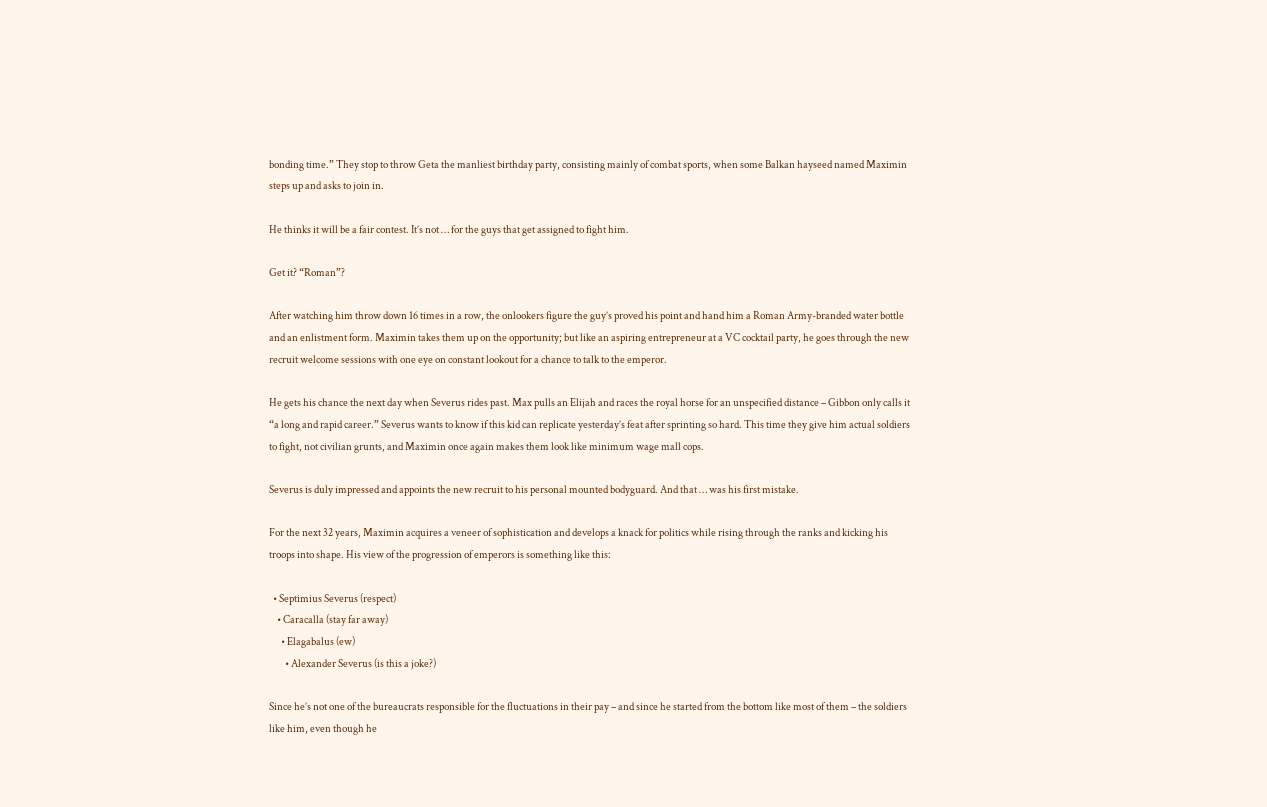bonding time.” They stop to throw Geta the manliest birthday party, consisting mainly of combat sports, when some Balkan hayseed named Maximin steps up and asks to join in.

He thinks it will be a fair contest. It’s not … for the guys that get assigned to fight him.

Get it? “Roman”?

After watching him throw down 16 times in a row, the onlookers figure the guy’s proved his point and hand him a Roman Army-branded water bottle and an enlistment form. Maximin takes them up on the opportunity; but like an aspiring entrepreneur at a VC cocktail party, he goes through the new recruit welcome sessions with one eye on constant lookout for a chance to talk to the emperor.

He gets his chance the next day when Severus rides past. Max pulls an Elijah and races the royal horse for an unspecified distance – Gibbon only calls it “a long and rapid career.” Severus wants to know if this kid can replicate yesterday’s feat after sprinting so hard. This time they give him actual soldiers to fight, not civilian grunts, and Maximin once again makes them look like minimum wage mall cops.

Severus is duly impressed and appoints the new recruit to his personal mounted bodyguard. And that … was his first mistake.

For the next 32 years, Maximin acquires a veneer of sophistication and develops a knack for politics while rising through the ranks and kicking his troops into shape. His view of the progression of emperors is something like this:

  • Septimius Severus (respect)
    • Caracalla (stay far away)
      • Elagabalus (ew)
        • Alexander Severus (is this a joke?)

Since he’s not one of the bureaucrats responsible for the fluctuations in their pay – and since he started from the bottom like most of them – the soldiers like him, even though he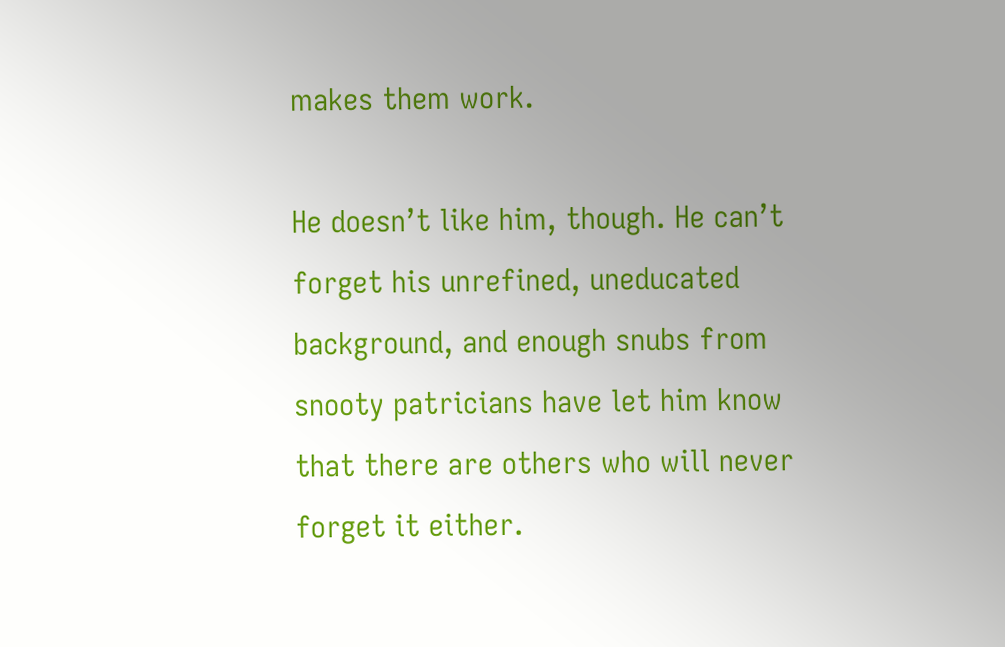makes them work.

He doesn’t like him, though. He can’t forget his unrefined, uneducated background, and enough snubs from snooty patricians have let him know that there are others who will never forget it either.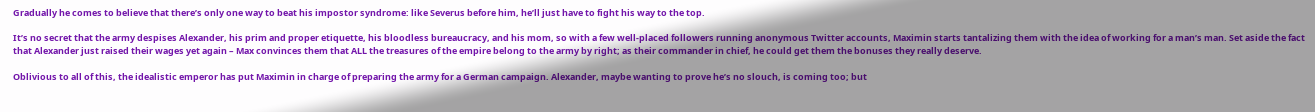Gradually he comes to believe that there’s only one way to beat his impostor syndrome: like Severus before him, he’ll just have to fight his way to the top.

It’s no secret that the army despises Alexander, his prim and proper etiquette, his bloodless bureaucracy, and his mom, so with a few well-placed followers running anonymous Twitter accounts, Maximin starts tantalizing them with the idea of working for a man’s man. Set aside the fact that Alexander just raised their wages yet again – Max convinces them that ALL the treasures of the empire belong to the army by right; as their commander in chief, he could get them the bonuses they really deserve.

Oblivious to all of this, the idealistic emperor has put Maximin in charge of preparing the army for a German campaign. Alexander, maybe wanting to prove he’s no slouch, is coming too; but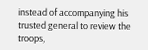instead of accompanying his trusted general to review the troops,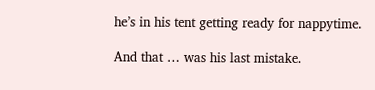he’s in his tent getting ready for nappytime.

And that … was his last mistake.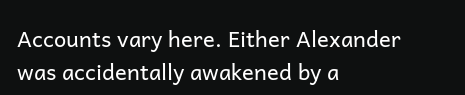Accounts vary here. Either Alexander was accidentally awakened by a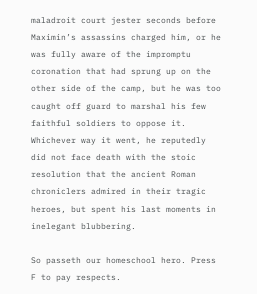maladroit court jester seconds before Maximin’s assassins charged him, or he was fully aware of the impromptu coronation that had sprung up on the other side of the camp, but he was too caught off guard to marshal his few faithful soldiers to oppose it. Whichever way it went, he reputedly did not face death with the stoic resolution that the ancient Roman chroniclers admired in their tragic heroes, but spent his last moments in inelegant blubbering.

So passeth our homeschool hero. Press F to pay respects.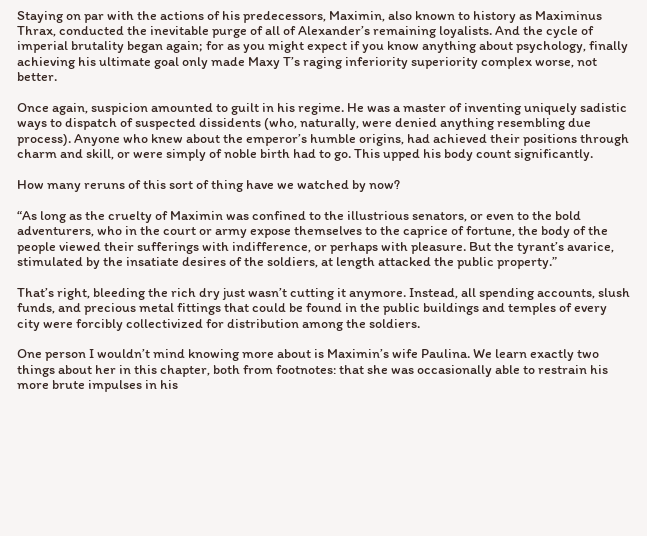Staying on par with the actions of his predecessors, Maximin, also known to history as Maximinus Thrax, conducted the inevitable purge of all of Alexander’s remaining loyalists. And the cycle of imperial brutality began again; for as you might expect if you know anything about psychology, finally achieving his ultimate goal only made Maxy T’s raging inferiority superiority complex worse, not better.

Once again, suspicion amounted to guilt in his regime. He was a master of inventing uniquely sadistic ways to dispatch of suspected dissidents (who, naturally, were denied anything resembling due process). Anyone who knew about the emperor’s humble origins, had achieved their positions through charm and skill, or were simply of noble birth had to go. This upped his body count significantly.

How many reruns of this sort of thing have we watched by now?

“As long as the cruelty of Maximin was confined to the illustrious senators, or even to the bold adventurers, who in the court or army expose themselves to the caprice of fortune, the body of the people viewed their sufferings with indifference, or perhaps with pleasure. But the tyrant’s avarice, stimulated by the insatiate desires of the soldiers, at length attacked the public property.”

That’s right, bleeding the rich dry just wasn’t cutting it anymore. Instead, all spending accounts, slush funds, and precious metal fittings that could be found in the public buildings and temples of every city were forcibly collectivized for distribution among the soldiers.

One person I wouldn’t mind knowing more about is Maximin’s wife Paulina. We learn exactly two things about her in this chapter, both from footnotes: that she was occasionally able to restrain his more brute impulses in his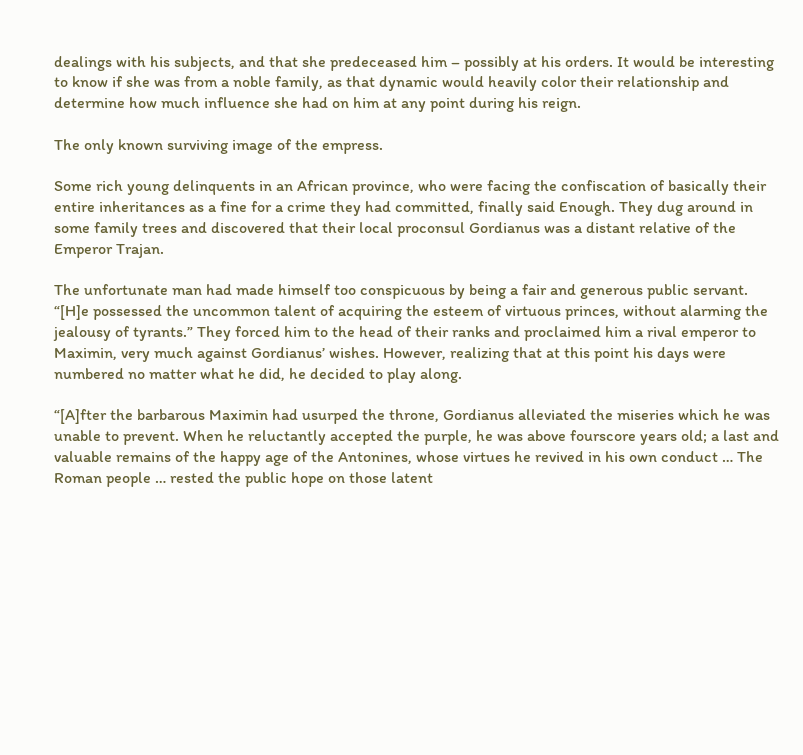dealings with his subjects, and that she predeceased him – possibly at his orders. It would be interesting to know if she was from a noble family, as that dynamic would heavily color their relationship and determine how much influence she had on him at any point during his reign.

The only known surviving image of the empress.

Some rich young delinquents in an African province, who were facing the confiscation of basically their entire inheritances as a fine for a crime they had committed, finally said Enough. They dug around in some family trees and discovered that their local proconsul Gordianus was a distant relative of the Emperor Trajan.

The unfortunate man had made himself too conspicuous by being a fair and generous public servant. “[H]e possessed the uncommon talent of acquiring the esteem of virtuous princes, without alarming the jealousy of tyrants.” They forced him to the head of their ranks and proclaimed him a rival emperor to Maximin, very much against Gordianus’ wishes. However, realizing that at this point his days were numbered no matter what he did, he decided to play along.

“[A]fter the barbarous Maximin had usurped the throne, Gordianus alleviated the miseries which he was unable to prevent. When he reluctantly accepted the purple, he was above fourscore years old; a last and valuable remains of the happy age of the Antonines, whose virtues he revived in his own conduct … The Roman people … rested the public hope on those latent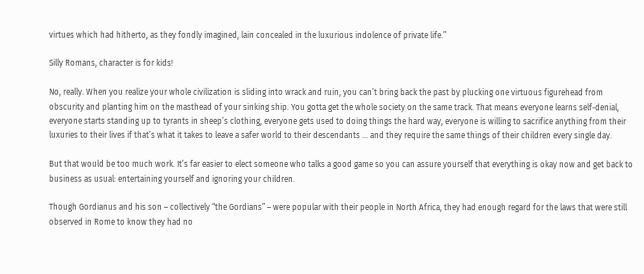virtues which had hitherto, as they fondly imagined, lain concealed in the luxurious indolence of private life.”

Silly Romans, character is for kids!

No, really. When you realize your whole civilization is sliding into wrack and ruin, you can’t bring back the past by plucking one virtuous figurehead from obscurity and planting him on the masthead of your sinking ship. You gotta get the whole society on the same track. That means everyone learns self-denial, everyone starts standing up to tyrants in sheep’s clothing, everyone gets used to doing things the hard way, everyone is willing to sacrifice anything from their luxuries to their lives if that’s what it takes to leave a safer world to their descendants … and they require the same things of their children every single day.

But that would be too much work. It’s far easier to elect someone who talks a good game so you can assure yourself that everything is okay now and get back to business as usual: entertaining yourself and ignoring your children.

Though Gordianus and his son – collectively “the Gordians” – were popular with their people in North Africa, they had enough regard for the laws that were still observed in Rome to know they had no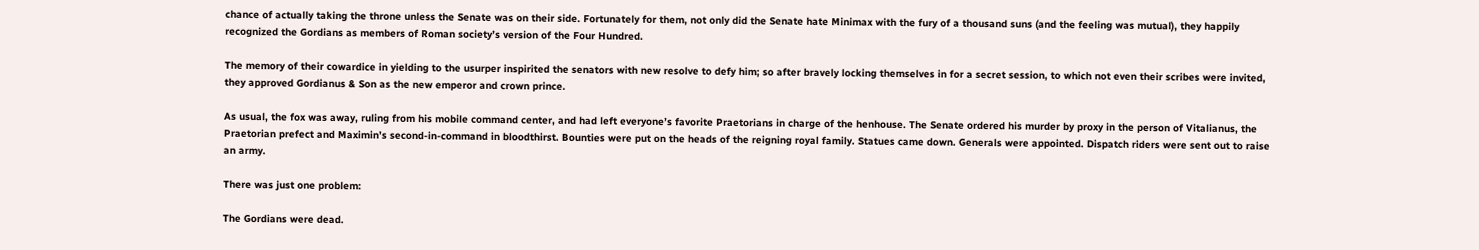chance of actually taking the throne unless the Senate was on their side. Fortunately for them, not only did the Senate hate Minimax with the fury of a thousand suns (and the feeling was mutual), they happily recognized the Gordians as members of Roman society’s version of the Four Hundred.

The memory of their cowardice in yielding to the usurper inspirited the senators with new resolve to defy him; so after bravely locking themselves in for a secret session, to which not even their scribes were invited, they approved Gordianus & Son as the new emperor and crown prince.

As usual, the fox was away, ruling from his mobile command center, and had left everyone’s favorite Praetorians in charge of the henhouse. The Senate ordered his murder by proxy in the person of Vitalianus, the Praetorian prefect and Maximin’s second-in-command in bloodthirst. Bounties were put on the heads of the reigning royal family. Statues came down. Generals were appointed. Dispatch riders were sent out to raise an army.

There was just one problem:

The Gordians were dead.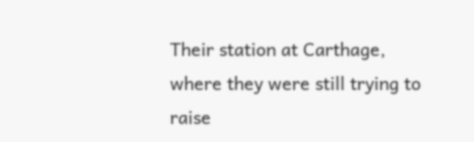Their station at Carthage, where they were still trying to raise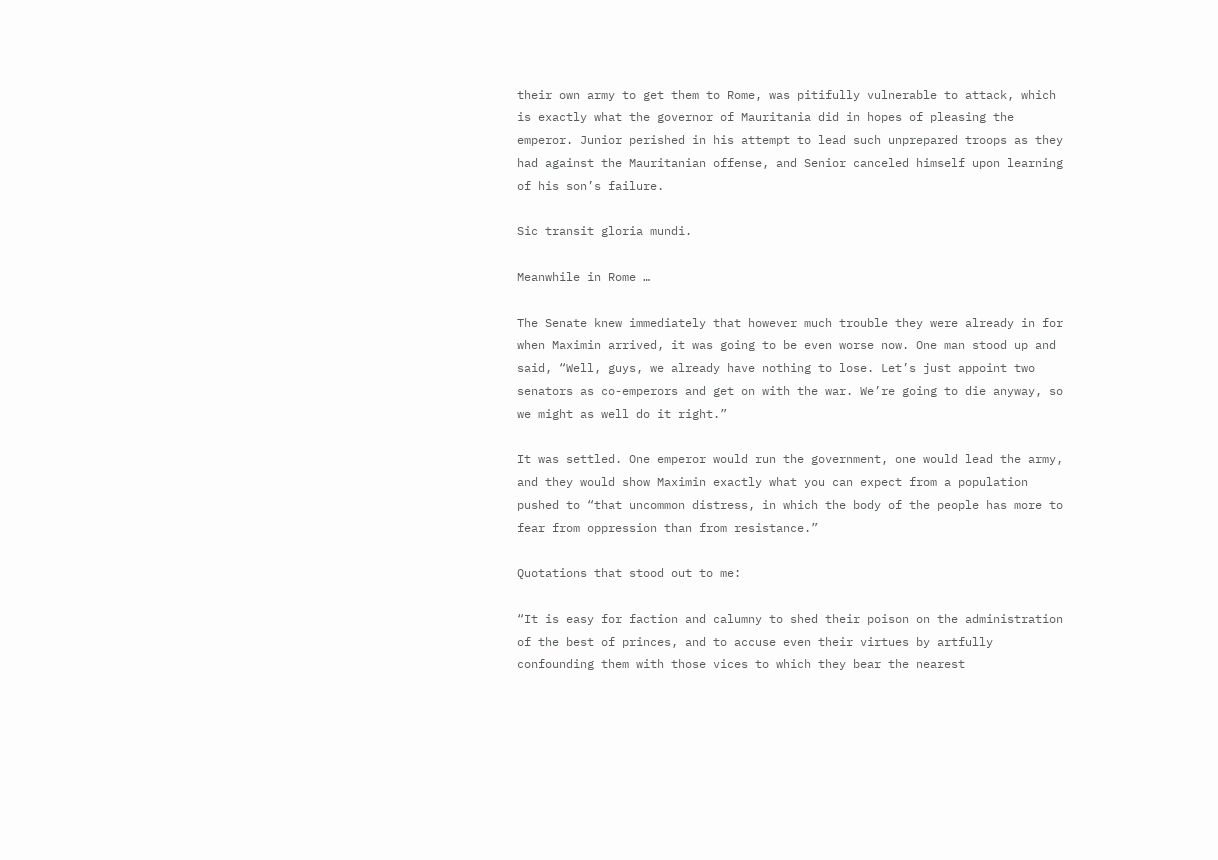their own army to get them to Rome, was pitifully vulnerable to attack, which is exactly what the governor of Mauritania did in hopes of pleasing the emperor. Junior perished in his attempt to lead such unprepared troops as they had against the Mauritanian offense, and Senior canceled himself upon learning of his son’s failure.

Sic transit gloria mundi.

Meanwhile in Rome …

The Senate knew immediately that however much trouble they were already in for when Maximin arrived, it was going to be even worse now. One man stood up and said, “Well, guys, we already have nothing to lose. Let’s just appoint two senators as co-emperors and get on with the war. We’re going to die anyway, so we might as well do it right.”

It was settled. One emperor would run the government, one would lead the army, and they would show Maximin exactly what you can expect from a population pushed to “that uncommon distress, in which the body of the people has more to fear from oppression than from resistance.”

Quotations that stood out to me:

“It is easy for faction and calumny to shed their poison on the administration of the best of princes, and to accuse even their virtues by artfully confounding them with those vices to which they bear the nearest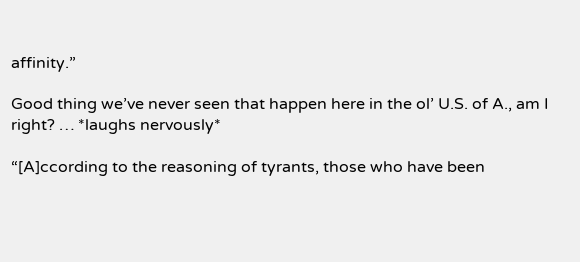affinity.”

Good thing we’ve never seen that happen here in the ol’ U.S. of A., am I right? … *laughs nervously*

“[A]ccording to the reasoning of tyrants, those who have been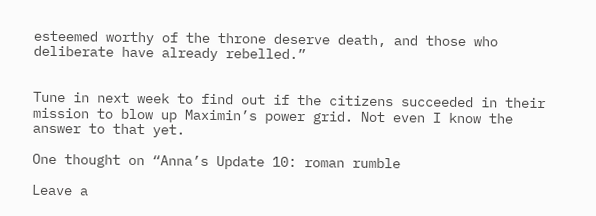esteemed worthy of the throne deserve death, and those who deliberate have already rebelled.”


Tune in next week to find out if the citizens succeeded in their mission to blow up Maximin’s power grid. Not even I know the answer to that yet.

One thought on “Anna’s Update 10: roman rumble

Leave a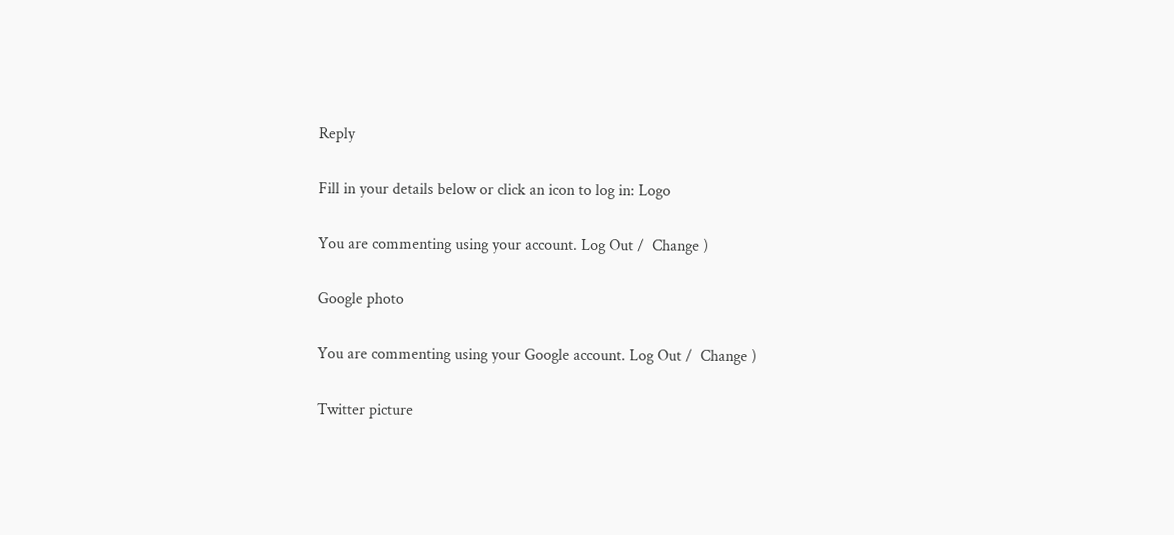Reply

Fill in your details below or click an icon to log in: Logo

You are commenting using your account. Log Out /  Change )

Google photo

You are commenting using your Google account. Log Out /  Change )

Twitter picture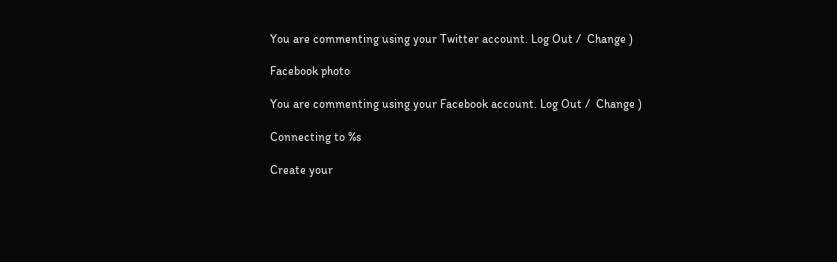You are commenting using your Twitter account. Log Out /  Change )

Facebook photo

You are commenting using your Facebook account. Log Out /  Change )

Connecting to %s

Create your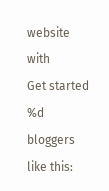website with
Get started
%d bloggers like this: